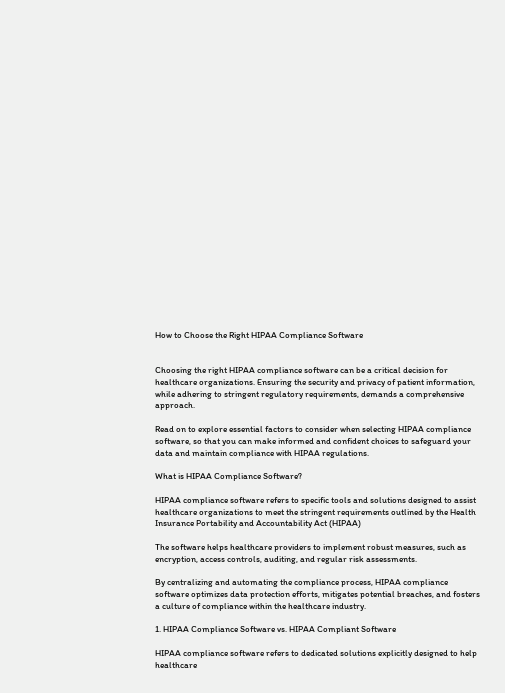How to Choose the Right HIPAA Compliance Software


Choosing the right HIPAA compliance software can be a critical decision for healthcare organizations. Ensuring the security and privacy of patient information, while adhering to stringent regulatory requirements, demands a comprehensive approach.

Read on to explore essential factors to consider when selecting HIPAA compliance software, so that you can make informed and confident choices to safeguard your data and maintain compliance with HIPAA regulations.

What is HIPAA Compliance Software?

HIPAA compliance software refers to specific tools and solutions designed to assist healthcare organizations to meet the stringent requirements outlined by the Health Insurance Portability and Accountability Act (HIPAA)

The software helps healthcare providers to implement robust measures, such as encryption, access controls, auditing, and regular risk assessments.

By centralizing and automating the compliance process, HIPAA compliance software optimizes data protection efforts, mitigates potential breaches, and fosters a culture of compliance within the healthcare industry.

1. HIPAA Compliance Software vs. HIPAA Compliant Software

HIPAA compliance software refers to dedicated solutions explicitly designed to help healthcare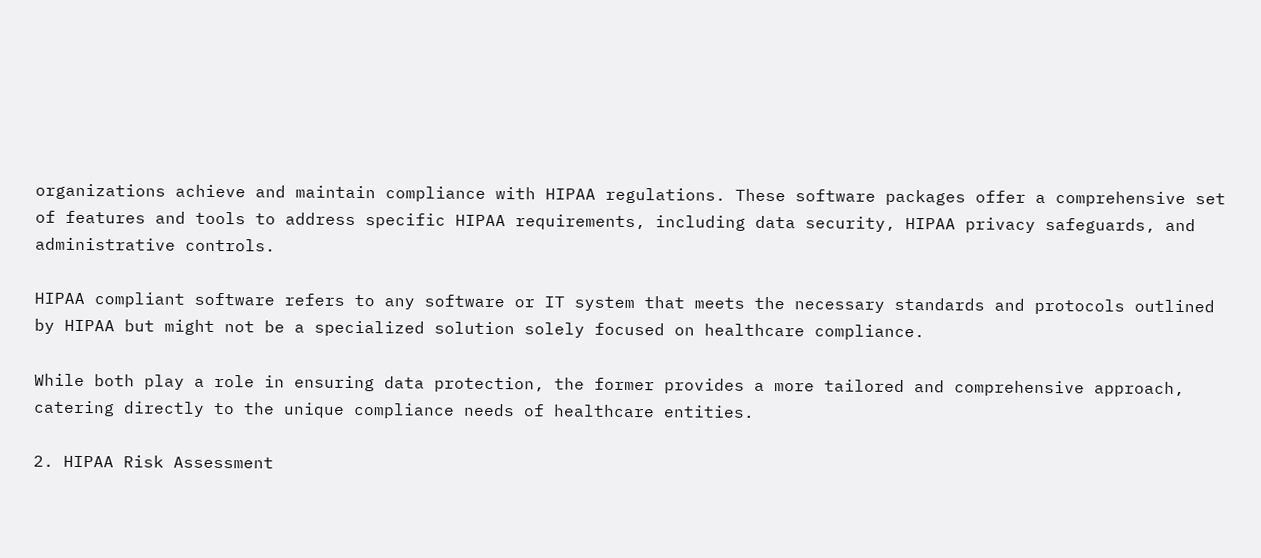organizations achieve and maintain compliance with HIPAA regulations. These software packages offer a comprehensive set of features and tools to address specific HIPAA requirements, including data security, HIPAA privacy safeguards, and administrative controls.

HIPAA compliant software refers to any software or IT system that meets the necessary standards and protocols outlined by HIPAA but might not be a specialized solution solely focused on healthcare compliance.

While both play a role in ensuring data protection, the former provides a more tailored and comprehensive approach, catering directly to the unique compliance needs of healthcare entities.

2. HIPAA Risk Assessment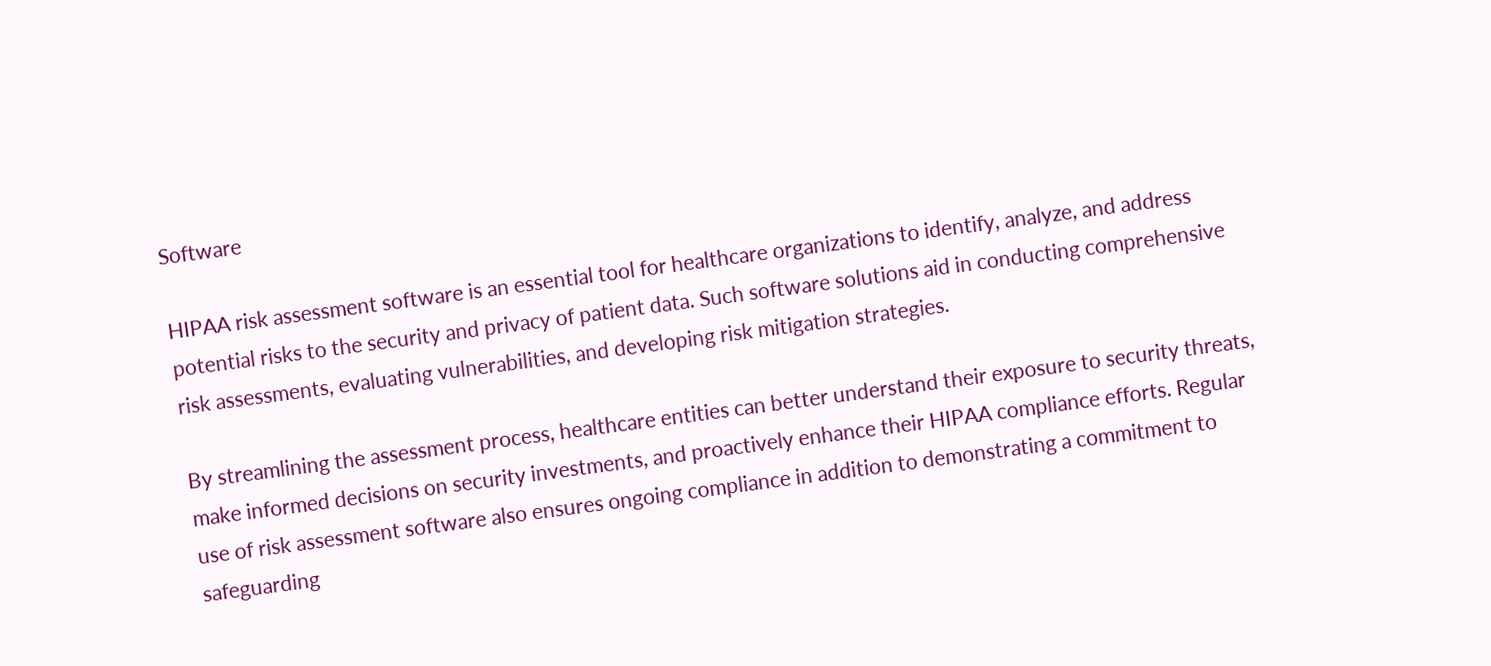Software

HIPAA risk assessment software is an essential tool for healthcare organizations to identify, analyze, and address potential risks to the security and privacy of patient data. Such software solutions aid in conducting comprehensive risk assessments, evaluating vulnerabilities, and developing risk mitigation strategies.

By streamlining the assessment process, healthcare entities can better understand their exposure to security threats, make informed decisions on security investments, and proactively enhance their HIPAA compliance efforts. Regular use of risk assessment software also ensures ongoing compliance in addition to demonstrating a commitment to safeguarding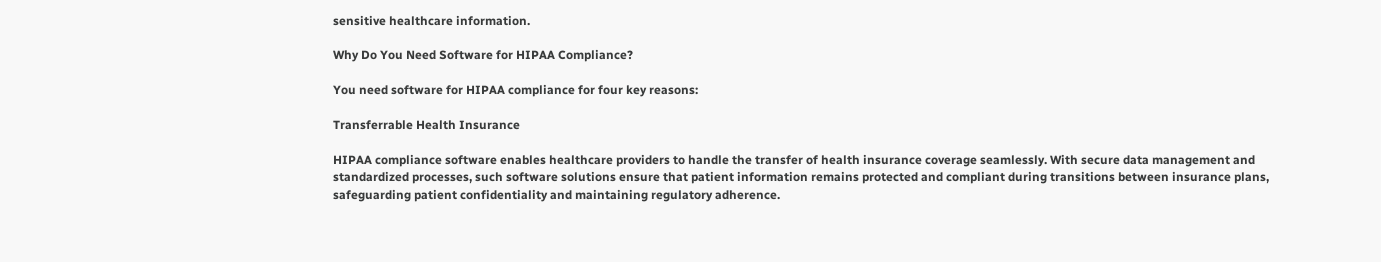sensitive healthcare information.

Why Do You Need Software for HIPAA Compliance?

You need software for HIPAA compliance for four key reasons:

Transferrable Health Insurance

HIPAA compliance software enables healthcare providers to handle the transfer of health insurance coverage seamlessly. With secure data management and standardized processes, such software solutions ensure that patient information remains protected and compliant during transitions between insurance plans, safeguarding patient confidentiality and maintaining regulatory adherence.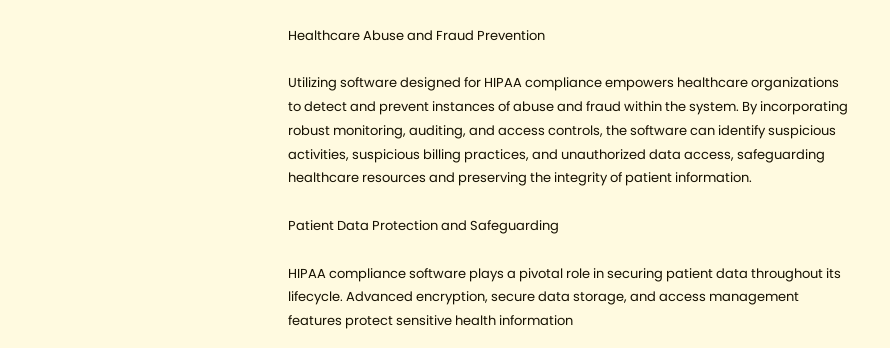Healthcare Abuse and Fraud Prevention

Utilizing software designed for HIPAA compliance empowers healthcare organizations to detect and prevent instances of abuse and fraud within the system. By incorporating robust monitoring, auditing, and access controls, the software can identify suspicious activities, suspicious billing practices, and unauthorized data access, safeguarding healthcare resources and preserving the integrity of patient information.

Patient Data Protection and Safeguarding

HIPAA compliance software plays a pivotal role in securing patient data throughout its lifecycle. Advanced encryption, secure data storage, and access management features protect sensitive health information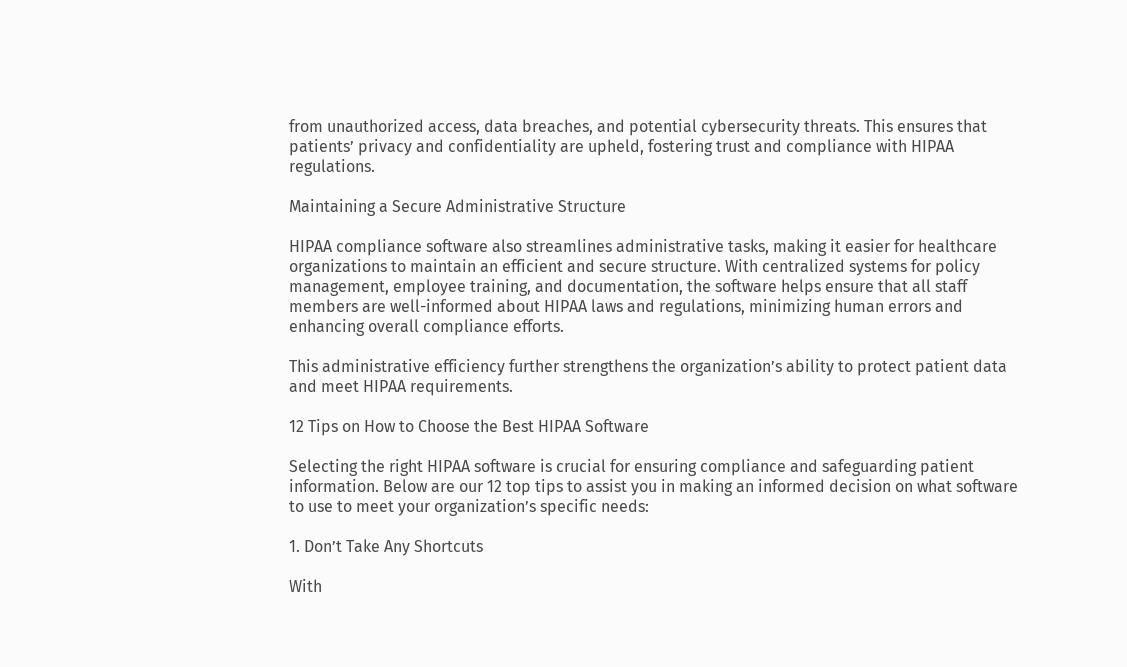from unauthorized access, data breaches, and potential cybersecurity threats. This ensures that patients’ privacy and confidentiality are upheld, fostering trust and compliance with HIPAA regulations.

Maintaining a Secure Administrative Structure

HIPAA compliance software also streamlines administrative tasks, making it easier for healthcare organizations to maintain an efficient and secure structure. With centralized systems for policy management, employee training, and documentation, the software helps ensure that all staff members are well-informed about HIPAA laws and regulations, minimizing human errors and enhancing overall compliance efforts.

This administrative efficiency further strengthens the organization’s ability to protect patient data and meet HIPAA requirements.

12 Tips on How to Choose the Best HIPAA Software

Selecting the right HIPAA software is crucial for ensuring compliance and safeguarding patient information. Below are our 12 top tips to assist you in making an informed decision on what software to use to meet your organization’s specific needs:

1. Don’t Take Any Shortcuts

With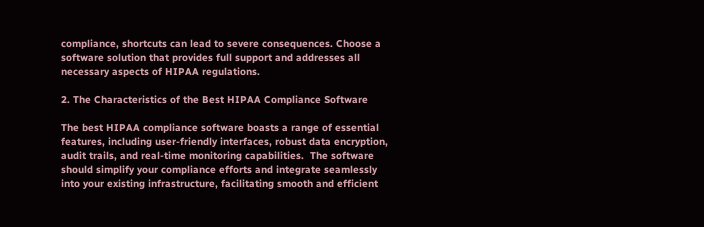compliance, shortcuts can lead to severe consequences. Choose a software solution that provides full support and addresses all necessary aspects of HIPAA regulations.

2. The Characteristics of the Best HIPAA Compliance Software

The best HIPAA compliance software boasts a range of essential features, including user-friendly interfaces, robust data encryption, audit trails, and real-time monitoring capabilities.  The software should simplify your compliance efforts and integrate seamlessly into your existing infrastructure, facilitating smooth and efficient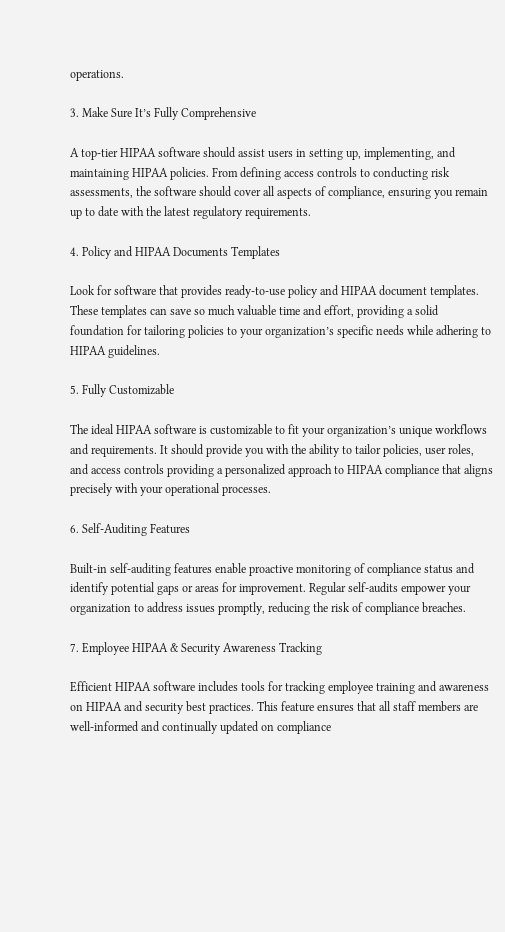operations.

3. Make Sure It’s Fully Comprehensive

A top-tier HIPAA software should assist users in setting up, implementing, and maintaining HIPAA policies. From defining access controls to conducting risk assessments, the software should cover all aspects of compliance, ensuring you remain up to date with the latest regulatory requirements.

4. Policy and HIPAA Documents Templates

Look for software that provides ready-to-use policy and HIPAA document templates. These templates can save so much valuable time and effort, providing a solid foundation for tailoring policies to your organization’s specific needs while adhering to HIPAA guidelines.

5. Fully Customizable

The ideal HIPAA software is customizable to fit your organization’s unique workflows and requirements. It should provide you with the ability to tailor policies, user roles, and access controls providing a personalized approach to HIPAA compliance that aligns precisely with your operational processes.

6. Self-Auditing Features

Built-in self-auditing features enable proactive monitoring of compliance status and identify potential gaps or areas for improvement. Regular self-audits empower your organization to address issues promptly, reducing the risk of compliance breaches.

7. Employee HIPAA & Security Awareness Tracking

Efficient HIPAA software includes tools for tracking employee training and awareness on HIPAA and security best practices. This feature ensures that all staff members are well-informed and continually updated on compliance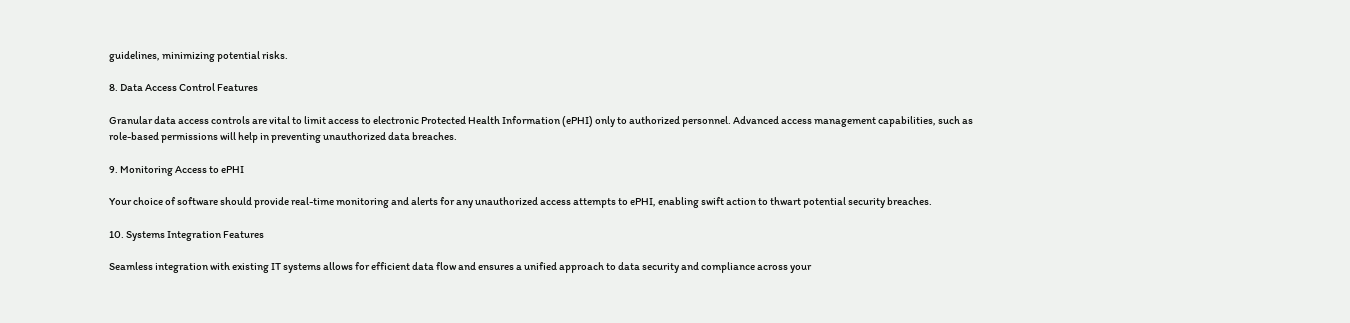guidelines, minimizing potential risks.

8. Data Access Control Features

Granular data access controls are vital to limit access to electronic Protected Health Information (ePHI) only to authorized personnel. Advanced access management capabilities, such as role-based permissions will help in preventing unauthorized data breaches.

9. Monitoring Access to ePHI

Your choice of software should provide real-time monitoring and alerts for any unauthorized access attempts to ePHI, enabling swift action to thwart potential security breaches.

10. Systems Integration Features

Seamless integration with existing IT systems allows for efficient data flow and ensures a unified approach to data security and compliance across your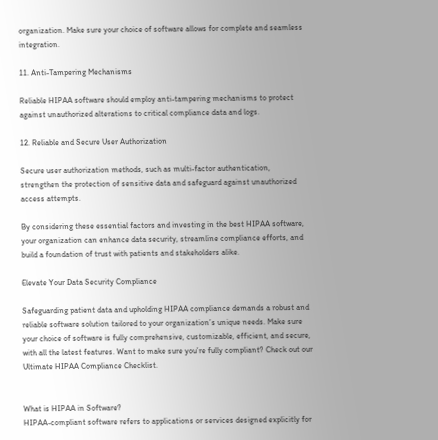organization. Make sure your choice of software allows for complete and seamless integration.

11. Anti-Tampering Mechanisms

Reliable HIPAA software should employ anti-tampering mechanisms to protect against unauthorized alterations to critical compliance data and logs.

12. Reliable and Secure User Authorization

Secure user authorization methods, such as multi-factor authentication, strengthen the protection of sensitive data and safeguard against unauthorized access attempts.

By considering these essential factors and investing in the best HIPAA software, your organization can enhance data security, streamline compliance efforts, and build a foundation of trust with patients and stakeholders alike.

Elevate Your Data Security Compliance

Safeguarding patient data and upholding HIPAA compliance demands a robust and reliable software solution tailored to your organization’s unique needs. Make sure your choice of software is fully comprehensive, customizable, efficient, and secure, with all the latest features. Want to make sure you’re fully compliant? Check out our Ultimate HIPAA Compliance Checklist.


What is HIPAA in Software?
HIPAA-compliant software refers to applications or services designed explicitly for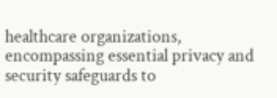healthcare organizations, encompassing essential privacy and security safeguards to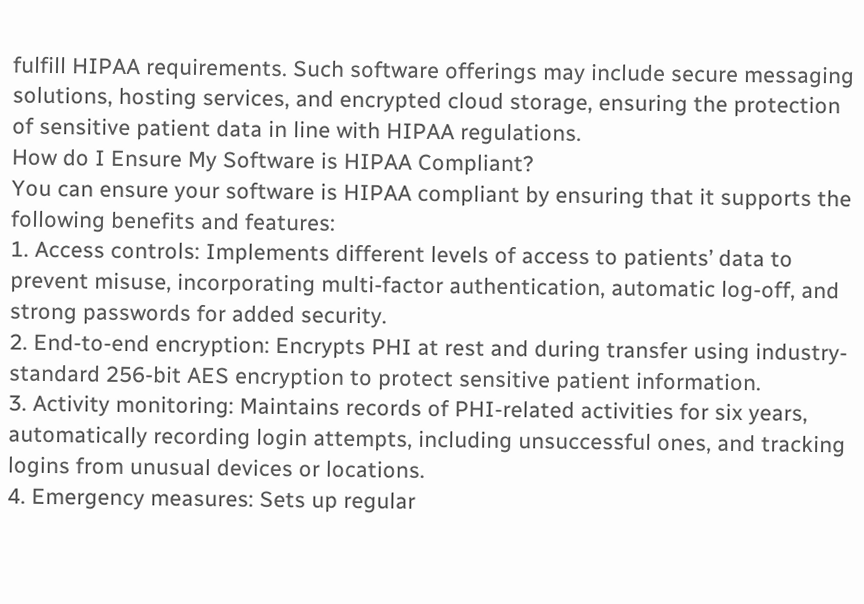fulfill HIPAA requirements. Such software offerings may include secure messaging solutions, hosting services, and encrypted cloud storage, ensuring the protection of sensitive patient data in line with HIPAA regulations.
How do I Ensure My Software is HIPAA Compliant?
You can ensure your software is HIPAA compliant by ensuring that it supports the following benefits and features:
1. Access controls: Implements different levels of access to patients’ data to prevent misuse, incorporating multi-factor authentication, automatic log-off, and strong passwords for added security.
2. End-to-end encryption: Encrypts PHI at rest and during transfer using industry-standard 256-bit AES encryption to protect sensitive patient information.
3. Activity monitoring: Maintains records of PHI-related activities for six years, automatically recording login attempts, including unsuccessful ones, and tracking logins from unusual devices or locations.
4. Emergency measures: Sets up regular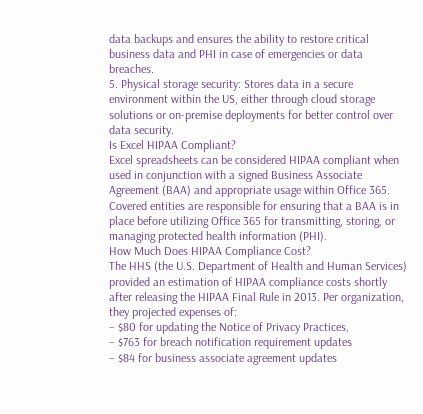data backups and ensures the ability to restore critical business data and PHI in case of emergencies or data breaches.
5. Physical storage security: Stores data in a secure environment within the US, either through cloud storage solutions or on-premise deployments for better control over data security.
Is Excel HIPAA Compliant?
Excel spreadsheets can be considered HIPAA compliant when used in conjunction with a signed Business Associate Agreement (BAA) and appropriate usage within Office 365. Covered entities are responsible for ensuring that a BAA is in place before utilizing Office 365 for transmitting, storing, or managing protected health information (PHI).
How Much Does HIPAA Compliance Cost?
The HHS (the U.S. Department of Health and Human Services) provided an estimation of HIPAA compliance costs shortly after releasing the HIPAA Final Rule in 2013. Per organization, they projected expenses of:
– $80 for updating the Notice of Privacy Practices,
– $763 for breach notification requirement updates
– $84 for business associate agreement updates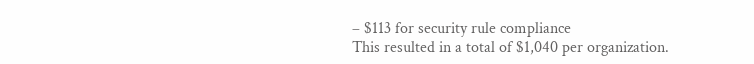– $113 for security rule compliance
This resulted in a total of $1,040 per organization.